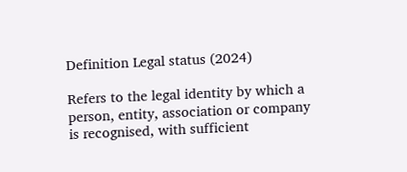Definition Legal status (2024)

Refers to the legal identity by which a person, entity, association or company is recognised, with sufficient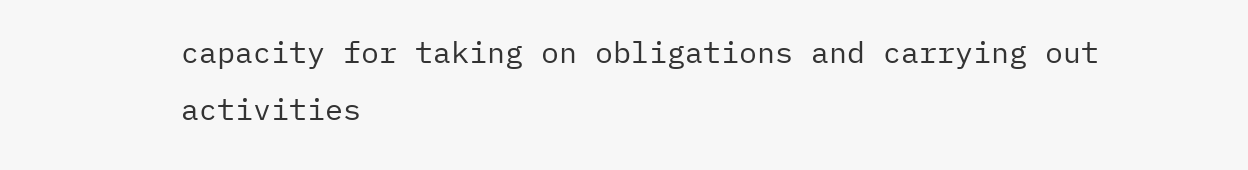capacity for taking on obligations and carrying out activities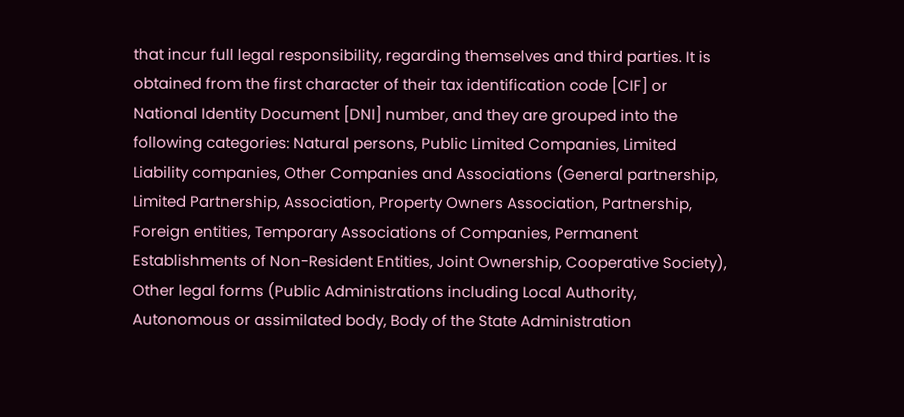that incur full legal responsibility, regarding themselves and third parties. It is obtained from the first character of their tax identification code [CIF] or National Identity Document [DNI] number, and they are grouped into the following categories: Natural persons, Public Limited Companies, Limited Liability companies, Other Companies and Associations (General partnership, Limited Partnership, Association, Property Owners Association, Partnership, Foreign entities, Temporary Associations of Companies, Permanent Establishments of Non-Resident Entities, Joint Ownership, Cooperative Society), Other legal forms (Public Administrations including Local Authority, Autonomous or assimilated body, Body of the State Administration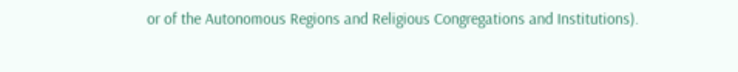or of the Autonomous Regions and Religious Congregations and Institutions).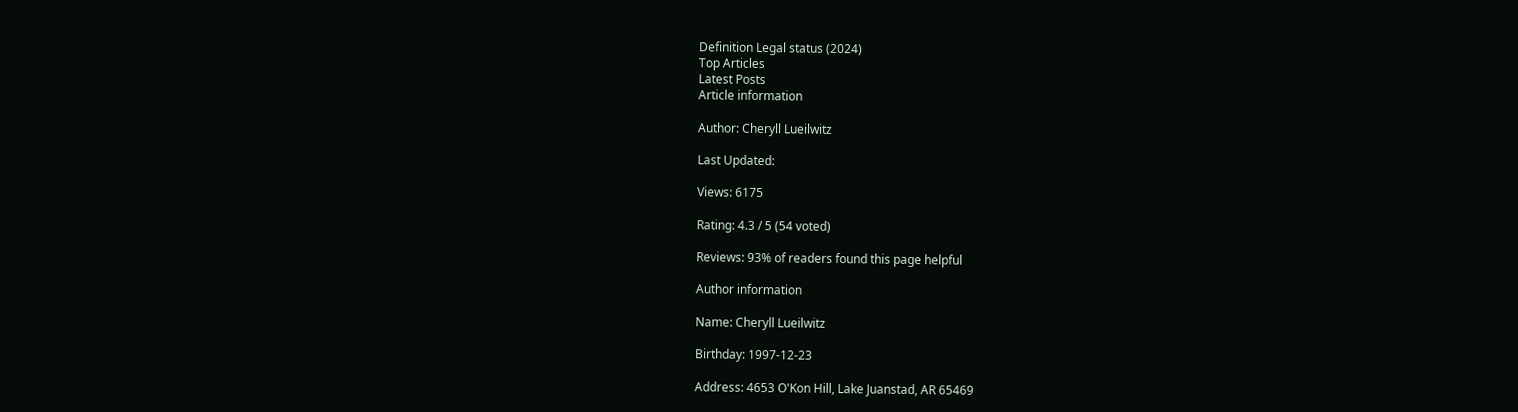Definition Legal status (2024)
Top Articles
Latest Posts
Article information

Author: Cheryll Lueilwitz

Last Updated:

Views: 6175

Rating: 4.3 / 5 (54 voted)

Reviews: 93% of readers found this page helpful

Author information

Name: Cheryll Lueilwitz

Birthday: 1997-12-23

Address: 4653 O'Kon Hill, Lake Juanstad, AR 65469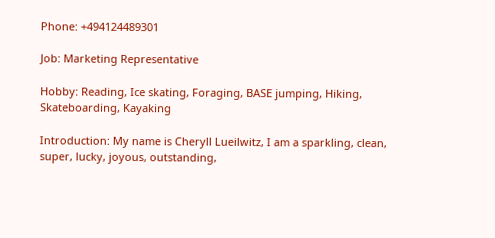Phone: +494124489301

Job: Marketing Representative

Hobby: Reading, Ice skating, Foraging, BASE jumping, Hiking, Skateboarding, Kayaking

Introduction: My name is Cheryll Lueilwitz, I am a sparkling, clean, super, lucky, joyous, outstanding,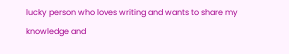lucky person who loves writing and wants to share my knowledge and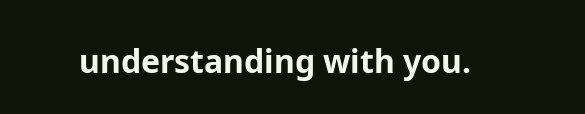understanding with you.